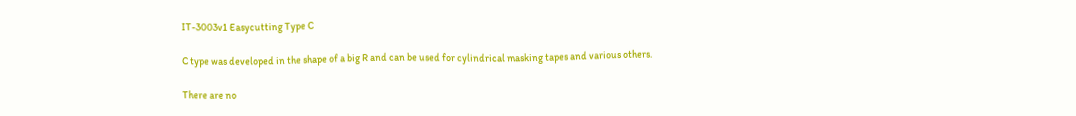IT-3003v1 Easycutting Type C

C type was developed in the shape of a big R and can be used for cylindrical masking tapes and various others.

There are no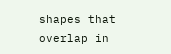shapes that overlap in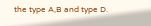the type A,B and type D.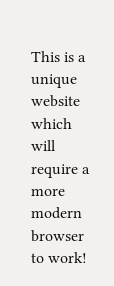This is a unique website which will require a more modern browser to work!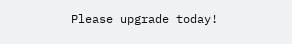Please upgrade today!